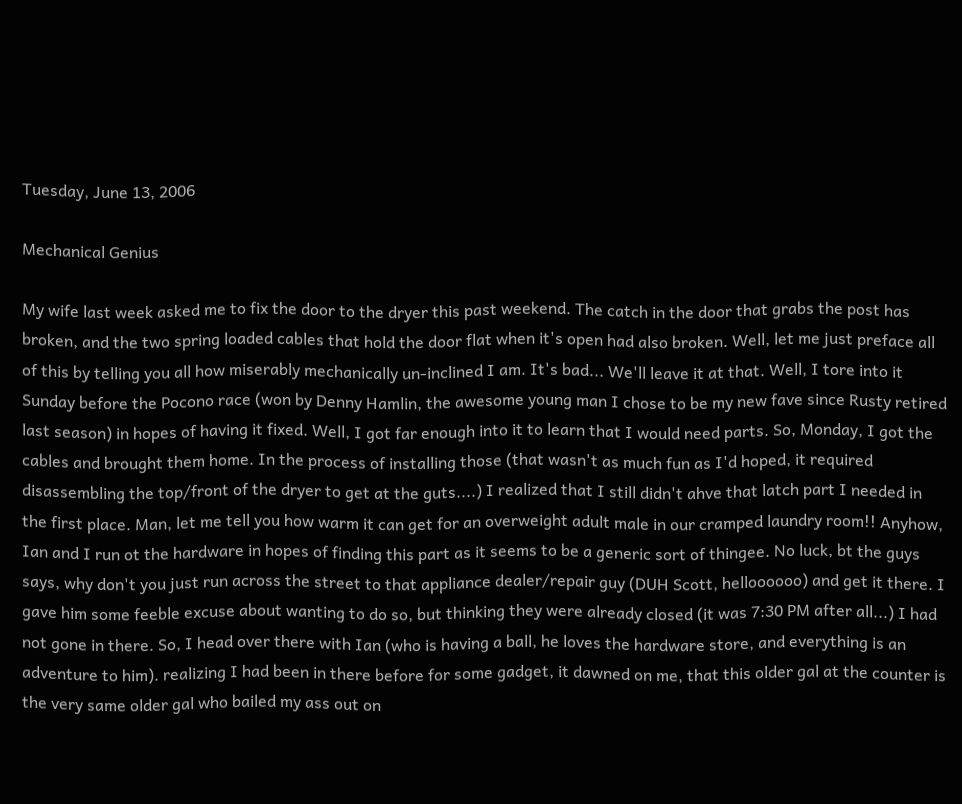Tuesday, June 13, 2006

Mechanical Genius

My wife last week asked me to fix the door to the dryer this past weekend. The catch in the door that grabs the post has broken, and the two spring loaded cables that hold the door flat when it's open had also broken. Well, let me just preface all of this by telling you all how miserably mechanically un-inclined I am. It's bad... We'll leave it at that. Well, I tore into it Sunday before the Pocono race (won by Denny Hamlin, the awesome young man I chose to be my new fave since Rusty retired last season) in hopes of having it fixed. Well, I got far enough into it to learn that I would need parts. So, Monday, I got the cables and brought them home. In the process of installing those (that wasn't as much fun as I'd hoped, it required disassembling the top/front of the dryer to get at the guts....) I realized that I still didn't ahve that latch part I needed in the first place. Man, let me tell you how warm it can get for an overweight adult male in our cramped laundry room!! Anyhow, Ian and I run ot the hardware in hopes of finding this part as it seems to be a generic sort of thingee. No luck, bt the guys says, why don't you just run across the street to that appliance dealer/repair guy (DUH Scott, helloooooo) and get it there. I gave him some feeble excuse about wanting to do so, but thinking they were already closed (it was 7:30 PM after all...) I had not gone in there. So, I head over there with Ian (who is having a ball, he loves the hardware store, and everything is an adventure to him). realizing I had been in there before for some gadget, it dawned on me, that this older gal at the counter is the very same older gal who bailed my ass out on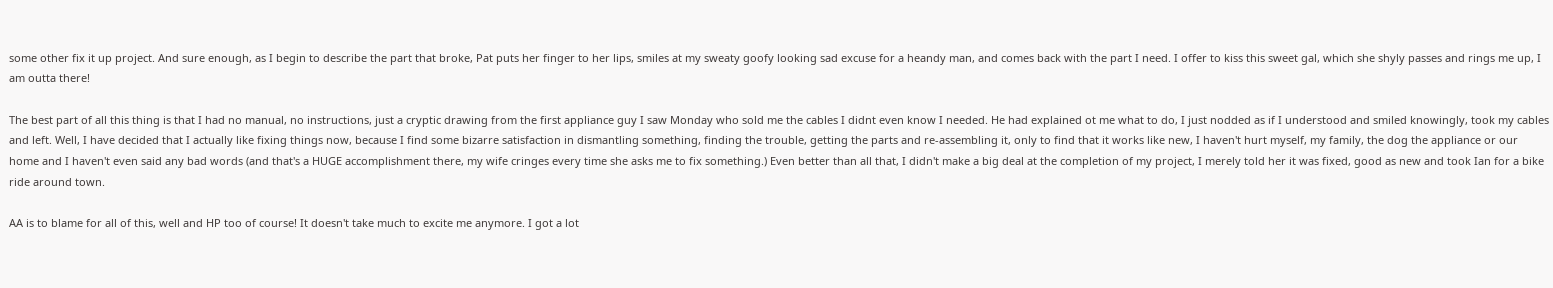some other fix it up project. And sure enough, as I begin to describe the part that broke, Pat puts her finger to her lips, smiles at my sweaty goofy looking sad excuse for a heandy man, and comes back with the part I need. I offer to kiss this sweet gal, which she shyly passes and rings me up, I am outta there!

The best part of all this thing is that I had no manual, no instructions, just a cryptic drawing from the first appliance guy I saw Monday who sold me the cables I didnt even know I needed. He had explained ot me what to do, I just nodded as if I understood and smiled knowingly, took my cables and left. Well, I have decided that I actually like fixing things now, because I find some bizarre satisfaction in dismantling something, finding the trouble, getting the parts and re-assembling it, only to find that it works like new, I haven't hurt myself, my family, the dog the appliance or our home and I haven't even said any bad words (and that's a HUGE accomplishment there, my wife cringes every time she asks me to fix something.) Even better than all that, I didn't make a big deal at the completion of my project, I merely told her it was fixed, good as new and took Ian for a bike ride around town.

AA is to blame for all of this, well and HP too of course! It doesn't take much to excite me anymore. I got a lot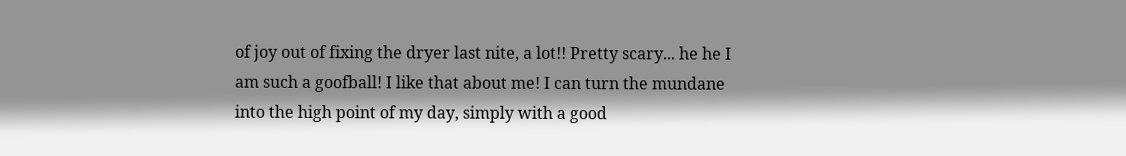of joy out of fixing the dryer last nite, a lot!! Pretty scary... he he I am such a goofball! I like that about me! I can turn the mundane into the high point of my day, simply with a good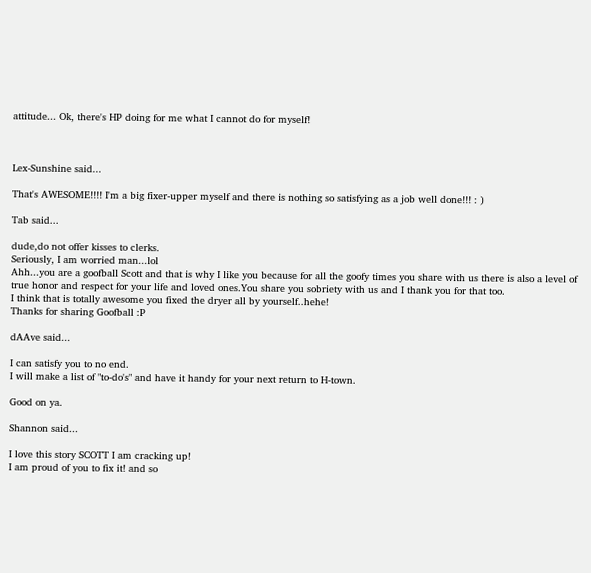attitude... Ok, there's HP doing for me what I cannot do for myself!



Lex-Sunshine said...

That's AWESOME!!!! I'm a big fixer-upper myself and there is nothing so satisfying as a job well done!!! : )

Tab said...

dude,do not offer kisses to clerks.
Seriously, I am worried man...lol
Ahh...you are a goofball Scott and that is why I like you because for all the goofy times you share with us there is also a level of true honor and respect for your life and loved ones.You share you sobriety with us and I thank you for that too.
I think that is totally awesome you fixed the dryer all by yourself..hehe!
Thanks for sharing Goofball :P

dAAve said...

I can satisfy you to no end.
I will make a list of "to-do's" and have it handy for your next return to H-town.

Good on ya.

Shannon said...

I love this story SCOTT I am cracking up!
I am proud of you to fix it! and so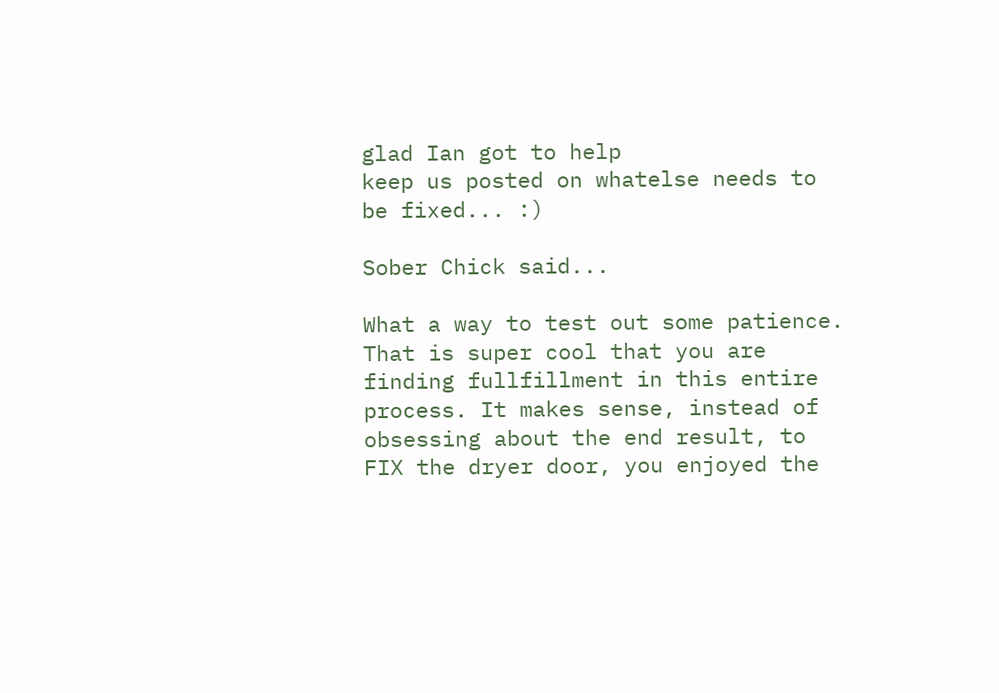glad Ian got to help
keep us posted on whatelse needs to be fixed... :)

Sober Chick said...

What a way to test out some patience. That is super cool that you are finding fullfillment in this entire process. It makes sense, instead of obsessing about the end result, to FIX the dryer door, you enjoyed the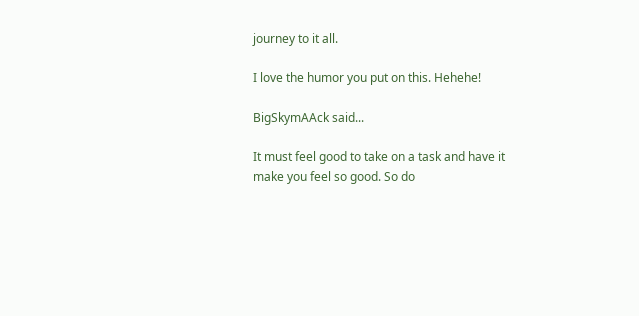journey to it all.

I love the humor you put on this. Hehehe!

BigSkymAAck said...

It must feel good to take on a task and have it make you feel so good. So do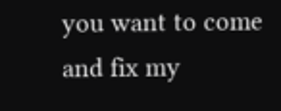you want to come and fix my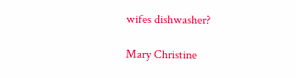wifes dishwasher?

Mary Christine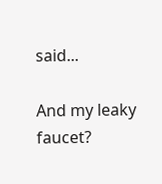said...

And my leaky faucet?